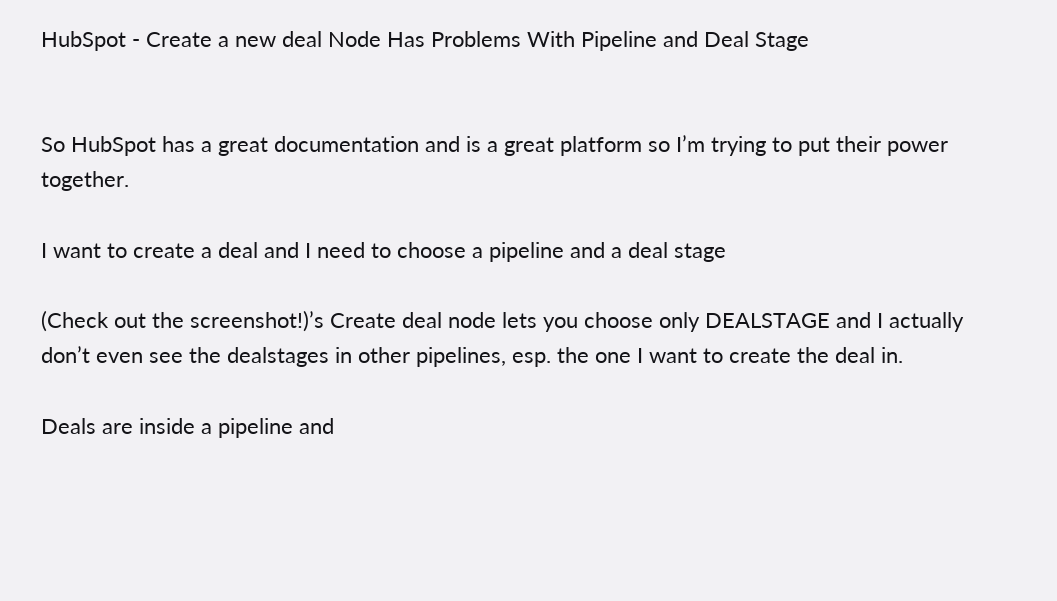HubSpot - Create a new deal Node Has Problems With Pipeline and Deal Stage


So HubSpot has a great documentation and is a great platform so I’m trying to put their power together.

I want to create a deal and I need to choose a pipeline and a deal stage

(Check out the screenshot!)’s Create deal node lets you choose only DEALSTAGE and I actually don’t even see the dealstages in other pipelines, esp. the one I want to create the deal in.

Deals are inside a pipeline and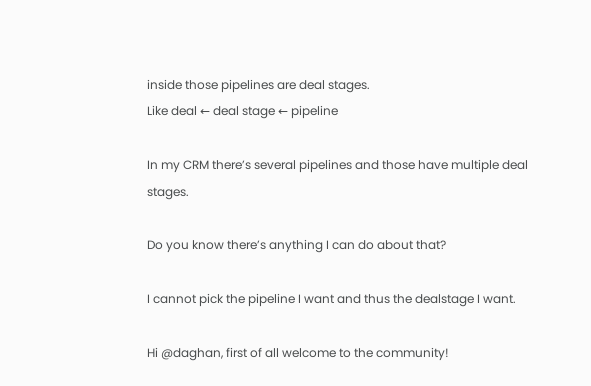inside those pipelines are deal stages.
Like deal ← deal stage ← pipeline

In my CRM there’s several pipelines and those have multiple deal stages.

Do you know there’s anything I can do about that?

I cannot pick the pipeline I want and thus the dealstage I want.

Hi @daghan, first of all welcome to the community!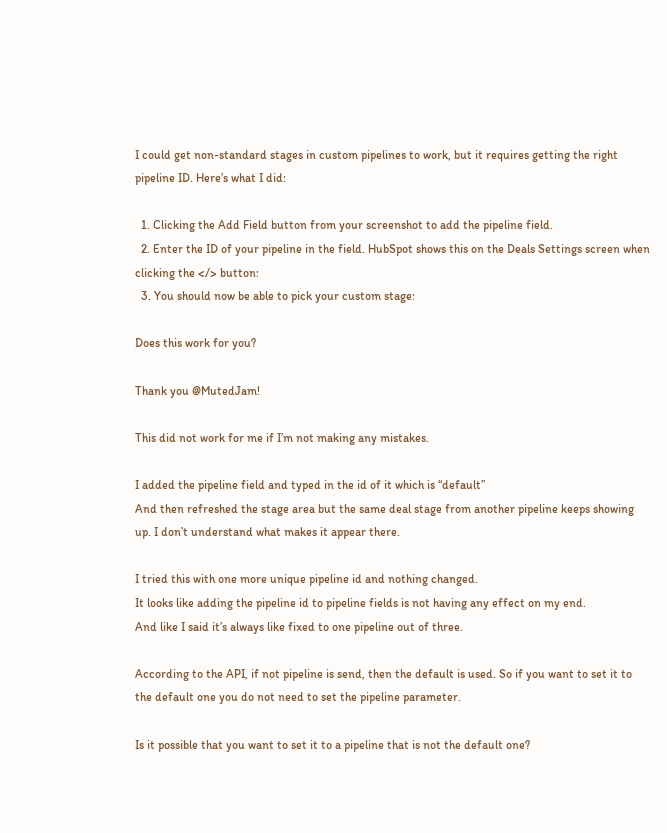I could get non-standard stages in custom pipelines to work, but it requires getting the right pipeline ID. Here’s what I did:

  1. Clicking the Add Field button from your screenshot to add the pipeline field.
  2. Enter the ID of your pipeline in the field. HubSpot shows this on the Deals Settings screen when clicking the </> button:
  3. You should now be able to pick your custom stage:

Does this work for you?

Thank you @MutedJam!

This did not work for me if I’m not making any mistakes.

I added the pipeline field and typed in the id of it which is “default”
And then refreshed the stage area but the same deal stage from another pipeline keeps showing up. I don’t understand what makes it appear there.

I tried this with one more unique pipeline id and nothing changed.
It looks like adding the pipeline id to pipeline fields is not having any effect on my end.
And like I said it’s always like fixed to one pipeline out of three.

According to the API, if not pipeline is send, then the default is used. So if you want to set it to the default one you do not need to set the pipeline parameter.

Is it possible that you want to set it to a pipeline that is not the default one?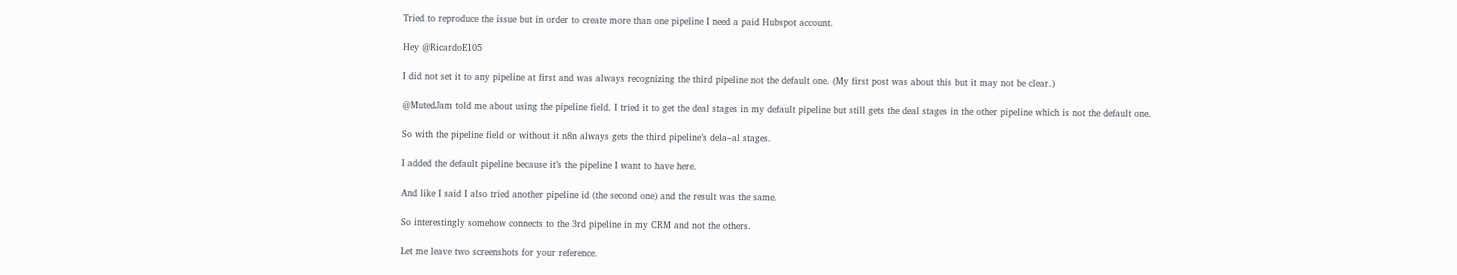Tried to reproduce the issue but in order to create more than one pipeline I need a paid Hubspot account.

Hey @RicardoE105

I did not set it to any pipeline at first and was always recognizing the third pipeline not the default one. (My first post was about this but it may not be clear.)

@MutedJam told me about using the pipeline field. I tried it to get the deal stages in my default pipeline but still gets the deal stages in the other pipeline which is not the default one.

So with the pipeline field or without it n8n always gets the third pipeline’s dela–al stages.

I added the default pipeline because it’s the pipeline I want to have here.

And like I said I also tried another pipeline id (the second one) and the result was the same.

So interestingly somehow connects to the 3rd pipeline in my CRM and not the others.

Let me leave two screenshots for your reference.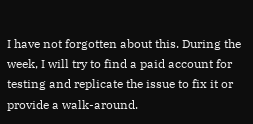I have not forgotten about this. During the week, I will try to find a paid account for testing and replicate the issue to fix it or provide a walk-around.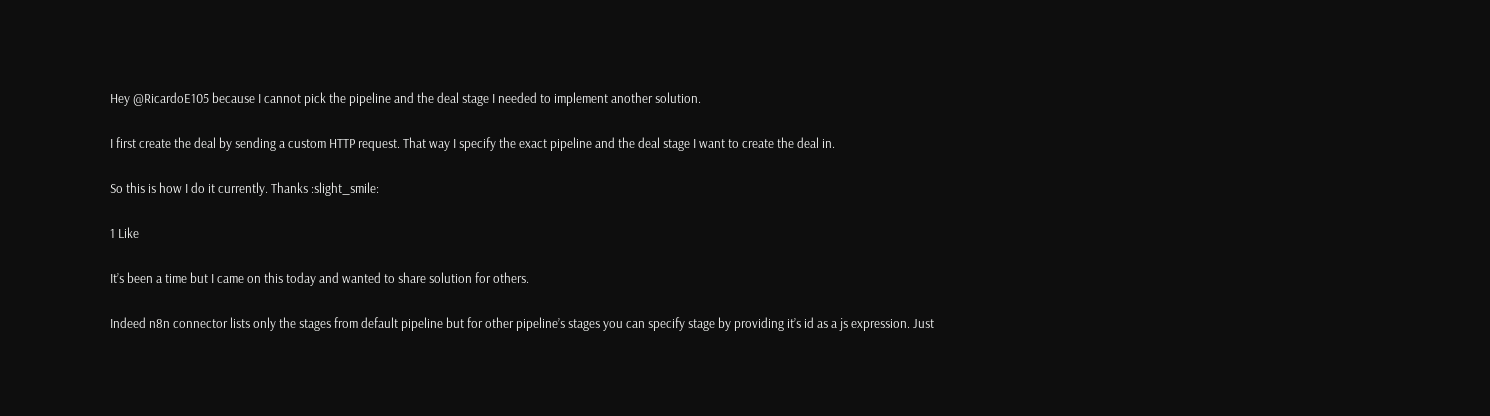Hey @RicardoE105 because I cannot pick the pipeline and the deal stage I needed to implement another solution.

I first create the deal by sending a custom HTTP request. That way I specify the exact pipeline and the deal stage I want to create the deal in.

So this is how I do it currently. Thanks :slight_smile:

1 Like

It’s been a time but I came on this today and wanted to share solution for others.

Indeed n8n connector lists only the stages from default pipeline but for other pipeline’s stages you can specify stage by providing it’s id as a js expression. Just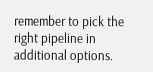remember to pick the right pipeline in additional options.